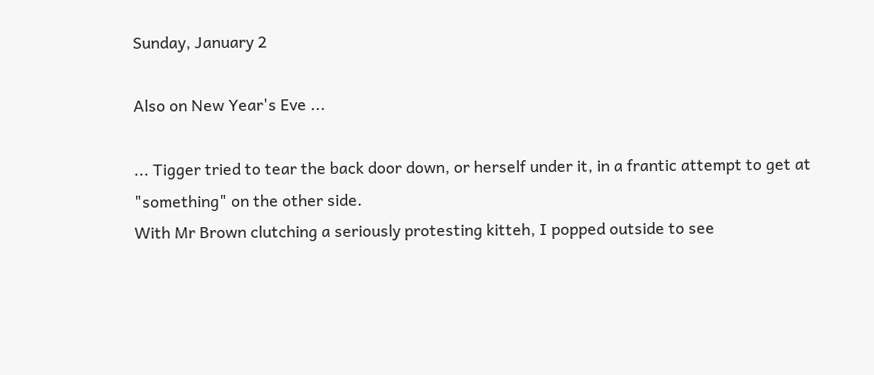Sunday, January 2

Also on New Year's Eve ...

... Tigger tried to tear the back door down, or herself under it, in a frantic attempt to get at "something" on the other side.
With Mr Brown clutching a seriously protesting kitteh, I popped outside to see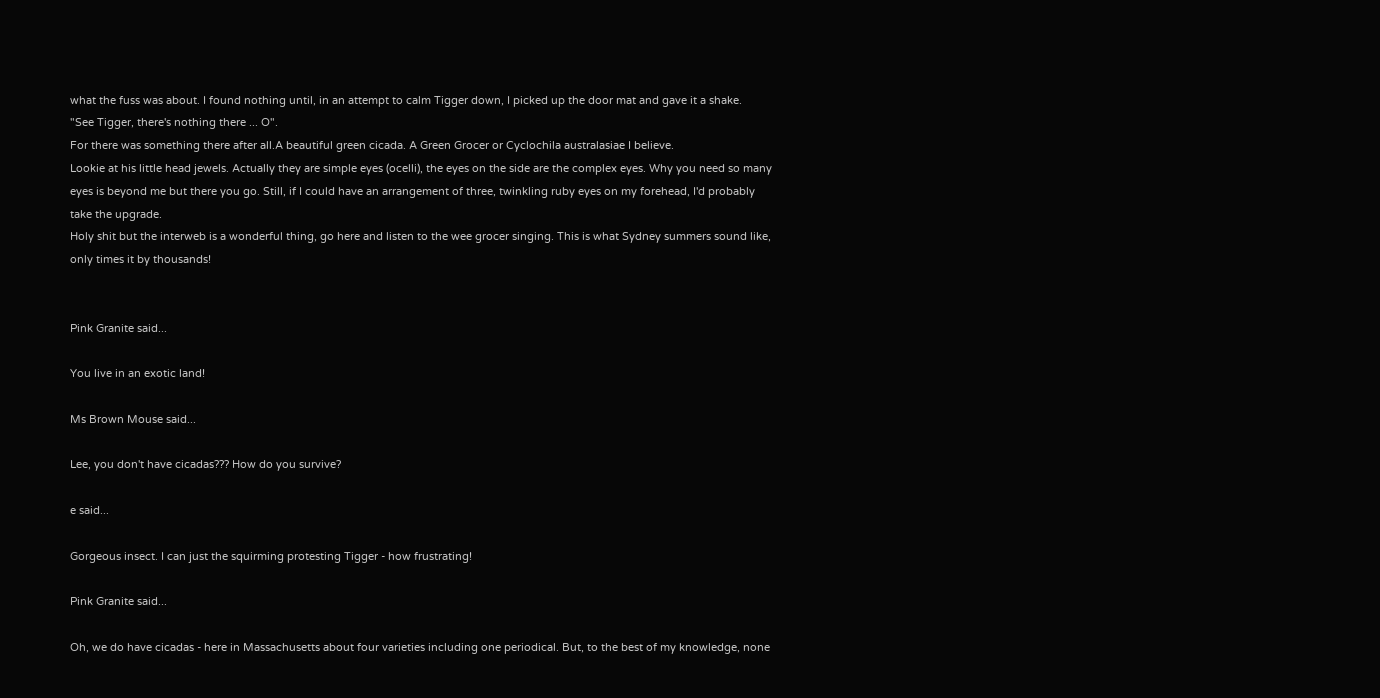what the fuss was about. I found nothing until, in an attempt to calm Tigger down, I picked up the door mat and gave it a shake.
"See Tigger, there's nothing there ... O".
For there was something there after all.A beautiful green cicada. A Green Grocer or Cyclochila australasiae I believe.
Lookie at his little head jewels. Actually they are simple eyes (ocelli), the eyes on the side are the complex eyes. Why you need so many eyes is beyond me but there you go. Still, if I could have an arrangement of three, twinkling ruby eyes on my forehead, I'd probably take the upgrade.
Holy shit but the interweb is a wonderful thing, go here and listen to the wee grocer singing. This is what Sydney summers sound like, only times it by thousands!


Pink Granite said...

You live in an exotic land!

Ms Brown Mouse said...

Lee, you don't have cicadas??? How do you survive?

e said...

Gorgeous insect. I can just the squirming protesting Tigger - how frustrating!

Pink Granite said...

Oh, we do have cicadas - here in Massachusetts about four varieties including one periodical. But, to the best of my knowledge, none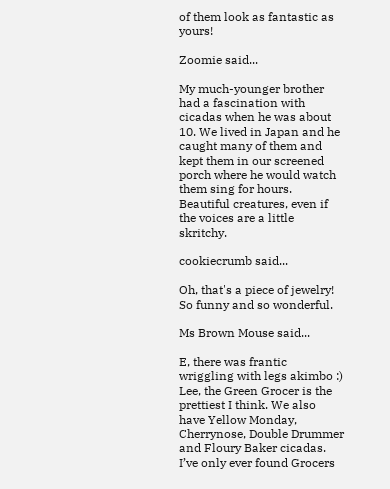of them look as fantastic as yours!

Zoomie said...

My much-younger brother had a fascination with cicadas when he was about 10. We lived in Japan and he caught many of them and kept them in our screened porch where he would watch them sing for hours. Beautiful creatures, even if the voices are a little skritchy.

cookiecrumb said...

Oh, that's a piece of jewelry! So funny and so wonderful.

Ms Brown Mouse said...

E, there was frantic wriggling with legs akimbo :)
Lee, the Green Grocer is the prettiest I think. We also have Yellow Monday, Cherrynose, Double Drummer and Floury Baker cicadas. I’ve only ever found Grocers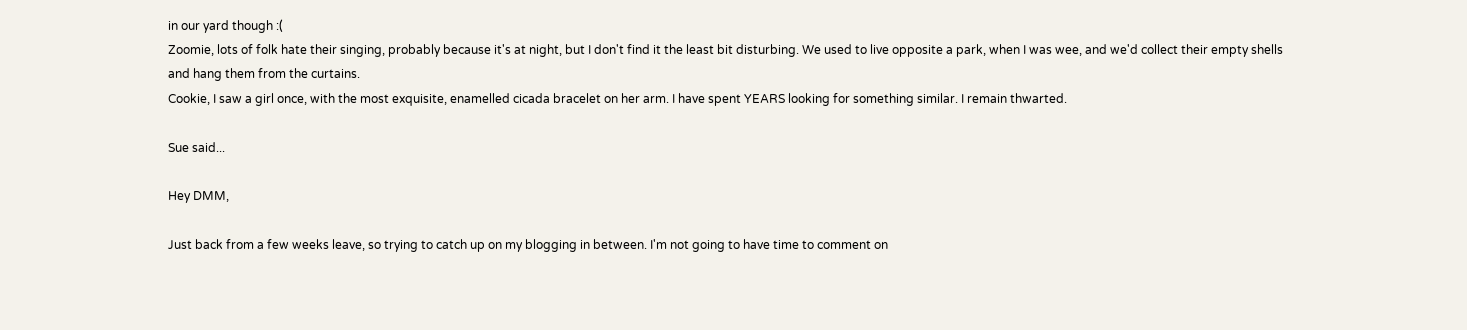in our yard though :(
Zoomie, lots of folk hate their singing, probably because it's at night, but I don't find it the least bit disturbing. We used to live opposite a park, when I was wee, and we'd collect their empty shells and hang them from the curtains.
Cookie, I saw a girl once, with the most exquisite, enamelled cicada bracelet on her arm. I have spent YEARS looking for something similar. I remain thwarted.

Sue said...

Hey DMM,

Just back from a few weeks leave, so trying to catch up on my blogging in between. I'm not going to have time to comment on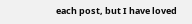each post, but I have loved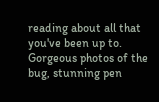reading about all that you've been up to. Gorgeous photos of the bug, stunning pen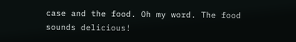case and the food. Oh my word. The food sounds delicious!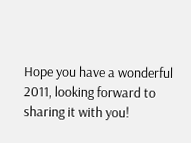Hope you have a wonderful 2011, looking forward to sharing it with you!